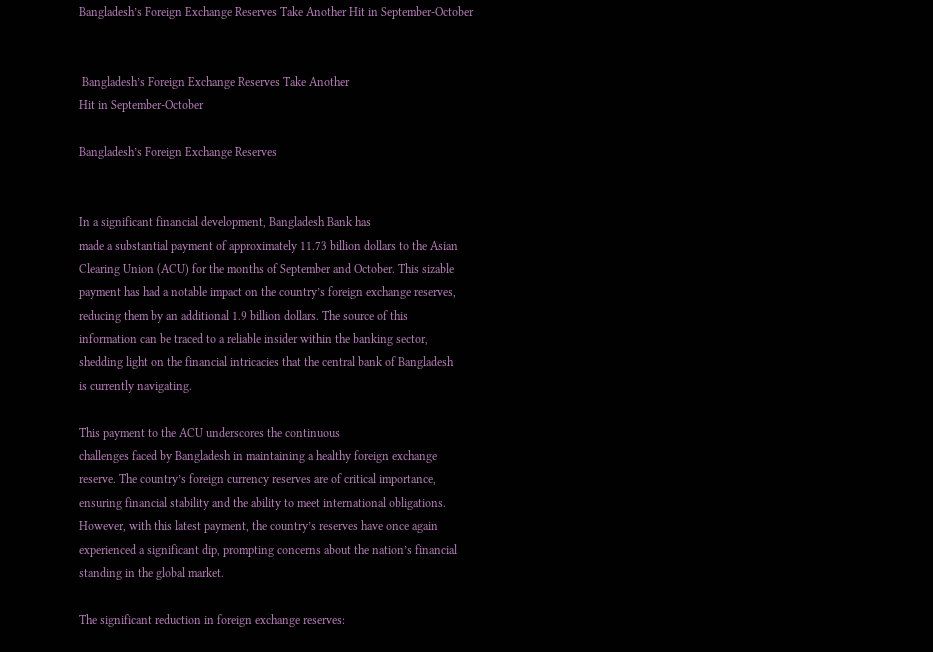Bangladesh’s Foreign Exchange Reserves Take Another Hit in September-October


 Bangladesh’s Foreign Exchange Reserves Take Another
Hit in September-October

Bangladesh’s Foreign Exchange Reserves


In a significant financial development, Bangladesh Bank has
made a substantial payment of approximately 11.73 billion dollars to the Asian
Clearing Union (ACU) for the months of September and October. This sizable
payment has had a notable impact on the country’s foreign exchange reserves,
reducing them by an additional 1.9 billion dollars. The source of this
information can be traced to a reliable insider within the banking sector,
shedding light on the financial intricacies that the central bank of Bangladesh
is currently navigating.

This payment to the ACU underscores the continuous
challenges faced by Bangladesh in maintaining a healthy foreign exchange
reserve. The country’s foreign currency reserves are of critical importance,
ensuring financial stability and the ability to meet international obligations.
However, with this latest payment, the country’s reserves have once again
experienced a significant dip, prompting concerns about the nation’s financial
standing in the global market.

The significant reduction in foreign exchange reserves: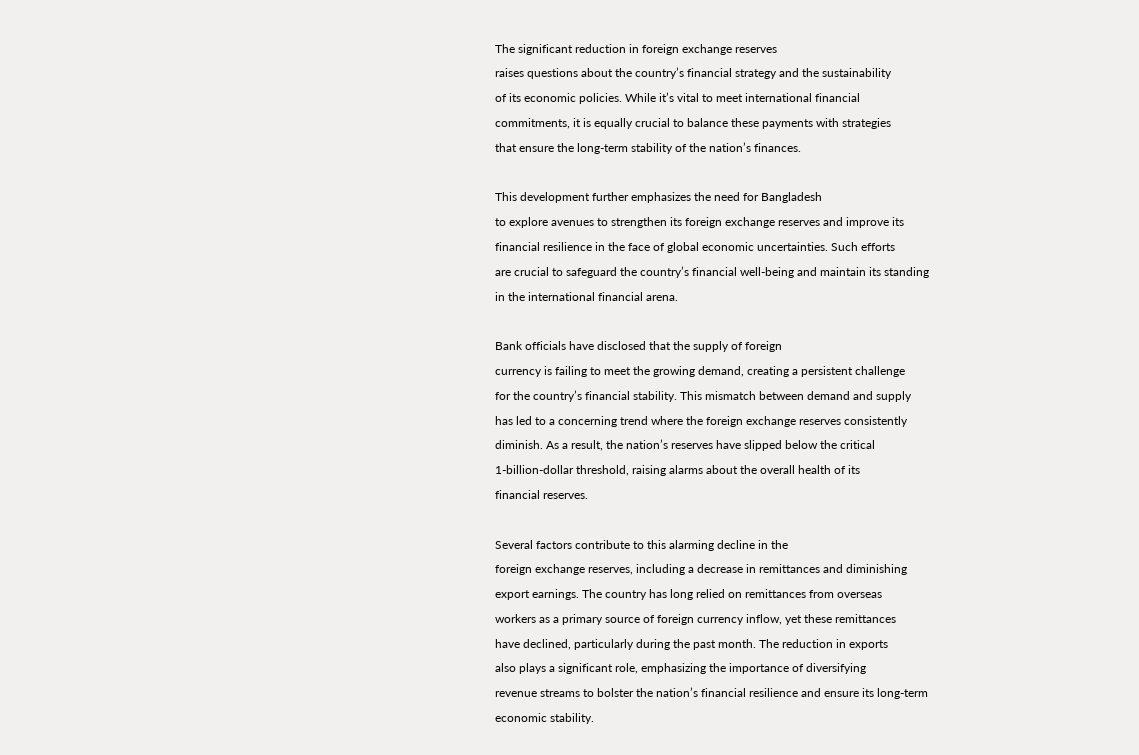The significant reduction in foreign exchange reserves
raises questions about the country’s financial strategy and the sustainability
of its economic policies. While it’s vital to meet international financial
commitments, it is equally crucial to balance these payments with strategies
that ensure the long-term stability of the nation’s finances.

This development further emphasizes the need for Bangladesh
to explore avenues to strengthen its foreign exchange reserves and improve its
financial resilience in the face of global economic uncertainties. Such efforts
are crucial to safeguard the country’s financial well-being and maintain its standing
in the international financial arena.

Bank officials have disclosed that the supply of foreign
currency is failing to meet the growing demand, creating a persistent challenge
for the country’s financial stability. This mismatch between demand and supply
has led to a concerning trend where the foreign exchange reserves consistently
diminish. As a result, the nation’s reserves have slipped below the critical
1-billion-dollar threshold, raising alarms about the overall health of its
financial reserves.

Several factors contribute to this alarming decline in the
foreign exchange reserves, including a decrease in remittances and diminishing
export earnings. The country has long relied on remittances from overseas
workers as a primary source of foreign currency inflow, yet these remittances
have declined, particularly during the past month. The reduction in exports
also plays a significant role, emphasizing the importance of diversifying
revenue streams to bolster the nation’s financial resilience and ensure its long-term
economic stability.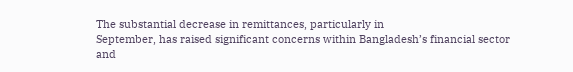The substantial decrease in remittances, particularly in
September, has raised significant concerns within Bangladesh’s financial sector
and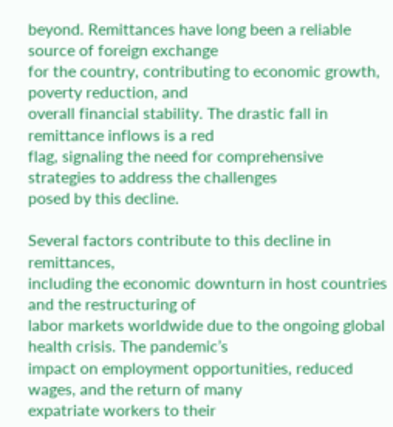beyond. Remittances have long been a reliable source of foreign exchange
for the country, contributing to economic growth, poverty reduction, and
overall financial stability. The drastic fall in remittance inflows is a red
flag, signaling the need for comprehensive strategies to address the challenges
posed by this decline.

Several factors contribute to this decline in remittances,
including the economic downturn in host countries and the restructuring of
labor markets worldwide due to the ongoing global health crisis. The pandemic’s
impact on employment opportunities, reduced wages, and the return of many
expatriate workers to their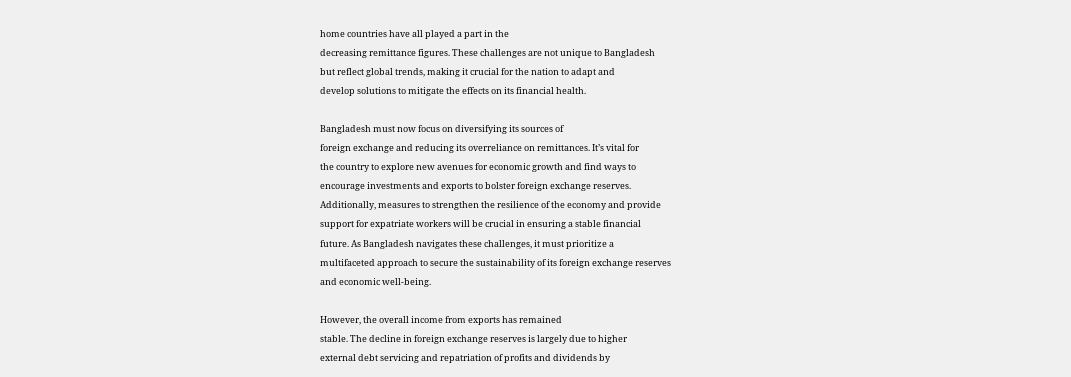home countries have all played a part in the
decreasing remittance figures. These challenges are not unique to Bangladesh
but reflect global trends, making it crucial for the nation to adapt and
develop solutions to mitigate the effects on its financial health.

Bangladesh must now focus on diversifying its sources of
foreign exchange and reducing its overreliance on remittances. It’s vital for
the country to explore new avenues for economic growth and find ways to
encourage investments and exports to bolster foreign exchange reserves.
Additionally, measures to strengthen the resilience of the economy and provide
support for expatriate workers will be crucial in ensuring a stable financial
future. As Bangladesh navigates these challenges, it must prioritize a
multifaceted approach to secure the sustainability of its foreign exchange reserves
and economic well-being.

However, the overall income from exports has remained
stable. The decline in foreign exchange reserves is largely due to higher
external debt servicing and repatriation of profits and dividends by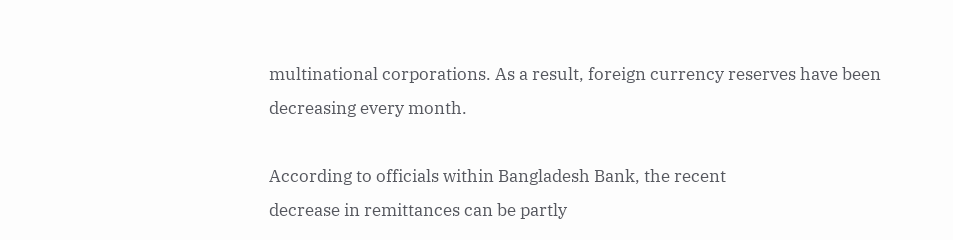multinational corporations. As a result, foreign currency reserves have been
decreasing every month.

According to officials within Bangladesh Bank, the recent
decrease in remittances can be partly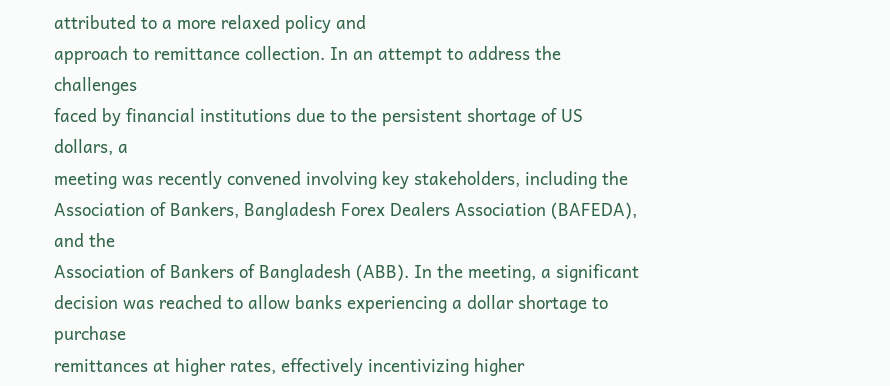attributed to a more relaxed policy and
approach to remittance collection. In an attempt to address the challenges
faced by financial institutions due to the persistent shortage of US dollars, a
meeting was recently convened involving key stakeholders, including the
Association of Bankers, Bangladesh Forex Dealers Association (BAFEDA), and the
Association of Bankers of Bangladesh (ABB). In the meeting, a significant
decision was reached to allow banks experiencing a dollar shortage to purchase
remittances at higher rates, effectively incentivizing higher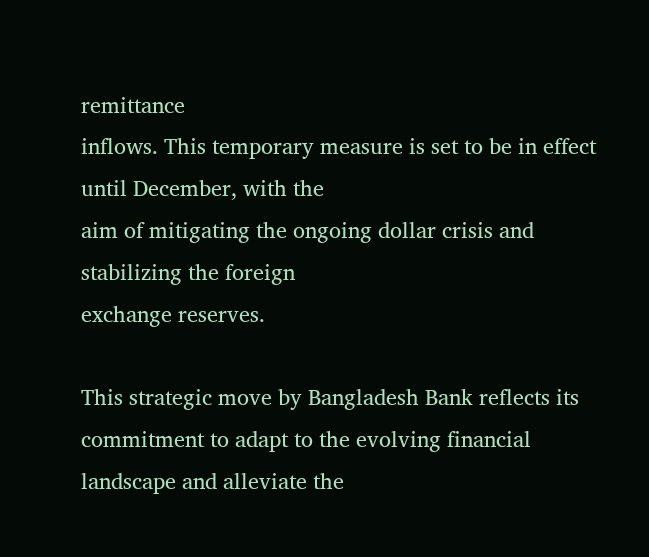remittance
inflows. This temporary measure is set to be in effect until December, with the
aim of mitigating the ongoing dollar crisis and stabilizing the foreign
exchange reserves.

This strategic move by Bangladesh Bank reflects its
commitment to adapt to the evolving financial landscape and alleviate the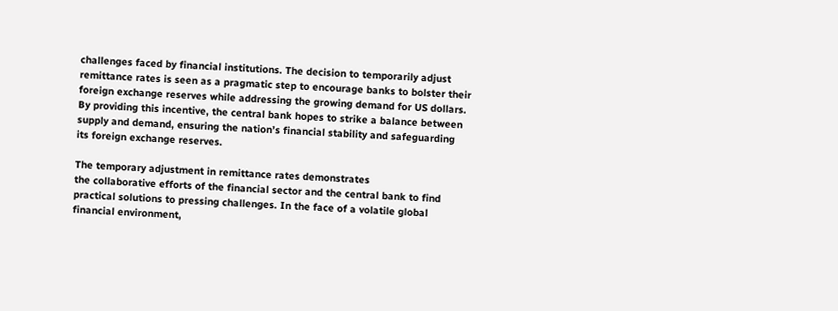challenges faced by financial institutions. The decision to temporarily adjust
remittance rates is seen as a pragmatic step to encourage banks to bolster their
foreign exchange reserves while addressing the growing demand for US dollars.
By providing this incentive, the central bank hopes to strike a balance between
supply and demand, ensuring the nation’s financial stability and safeguarding
its foreign exchange reserves.

The temporary adjustment in remittance rates demonstrates
the collaborative efforts of the financial sector and the central bank to find
practical solutions to pressing challenges. In the face of a volatile global
financial environment,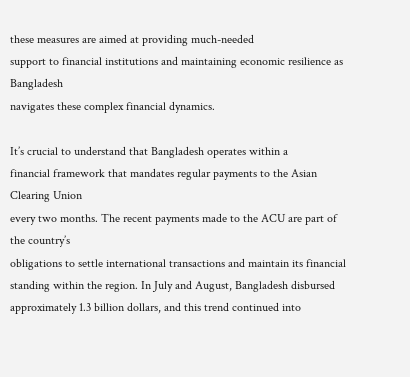these measures are aimed at providing much-needed
support to financial institutions and maintaining economic resilience as Bangladesh
navigates these complex financial dynamics.

It’s crucial to understand that Bangladesh operates within a
financial framework that mandates regular payments to the Asian Clearing Union
every two months. The recent payments made to the ACU are part of the country’s
obligations to settle international transactions and maintain its financial
standing within the region. In July and August, Bangladesh disbursed
approximately 1.3 billion dollars, and this trend continued into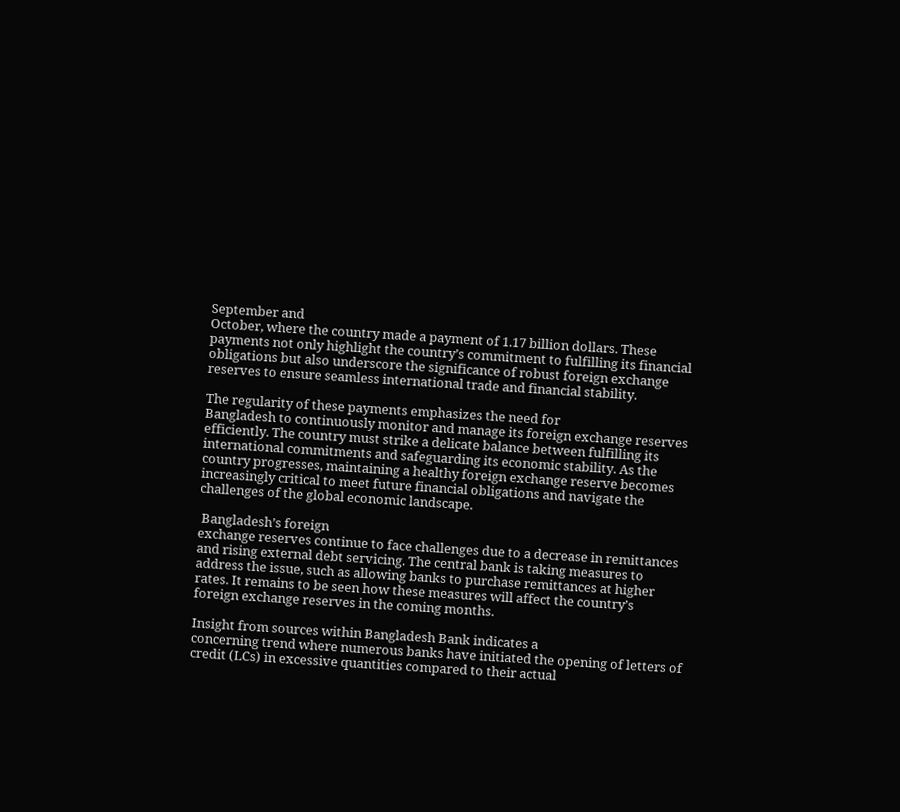September and
October, where the country made a payment of 1.17 billion dollars. These
payments not only highlight the country’s commitment to fulfilling its financial
obligations but also underscore the significance of robust foreign exchange
reserves to ensure seamless international trade and financial stability.

The regularity of these payments emphasizes the need for
Bangladesh to continuously monitor and manage its foreign exchange reserves
efficiently. The country must strike a delicate balance between fulfilling its
international commitments and safeguarding its economic stability. As the
country progresses, maintaining a healthy foreign exchange reserve becomes
increasingly critical to meet future financial obligations and navigate the
challenges of the global economic landscape.

 Bangladesh’s foreign
exchange reserves continue to face challenges due to a decrease in remittances
and rising external debt servicing. The central bank is taking measures to
address the issue, such as allowing banks to purchase remittances at higher
rates. It remains to be seen how these measures will affect the country’s
foreign exchange reserves in the coming months.

Insight from sources within Bangladesh Bank indicates a
concerning trend where numerous banks have initiated the opening of letters of
credit (LCs) in excessive quantities compared to their actual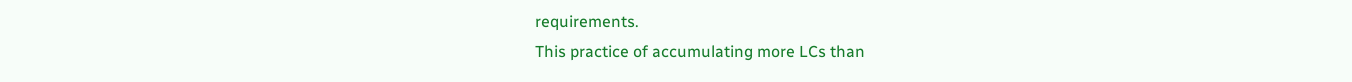requirements.
This practice of accumulating more LCs than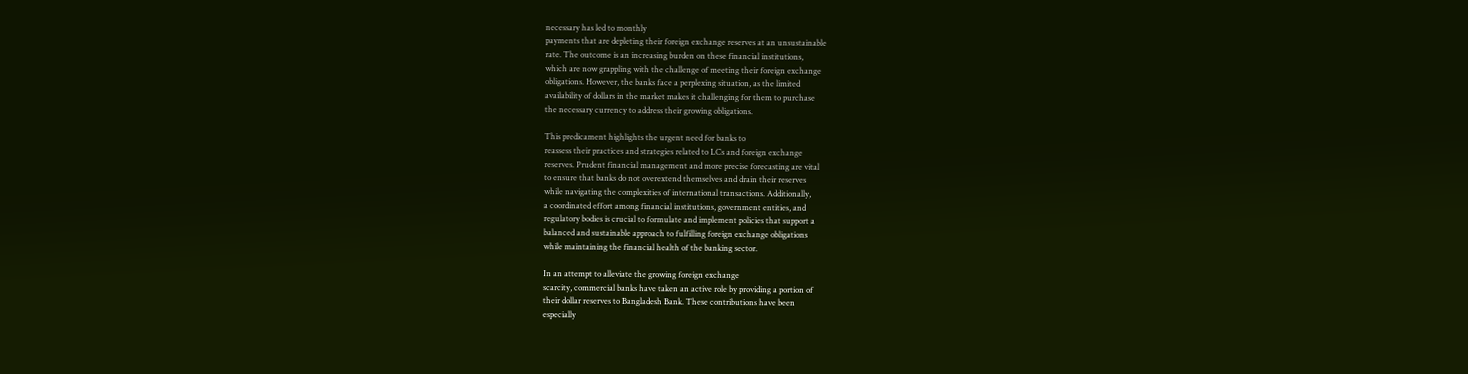necessary has led to monthly
payments that are depleting their foreign exchange reserves at an unsustainable
rate. The outcome is an increasing burden on these financial institutions,
which are now grappling with the challenge of meeting their foreign exchange
obligations. However, the banks face a perplexing situation, as the limited
availability of dollars in the market makes it challenging for them to purchase
the necessary currency to address their growing obligations.

This predicament highlights the urgent need for banks to
reassess their practices and strategies related to LCs and foreign exchange
reserves. Prudent financial management and more precise forecasting are vital
to ensure that banks do not overextend themselves and drain their reserves
while navigating the complexities of international transactions. Additionally,
a coordinated effort among financial institutions, government entities, and
regulatory bodies is crucial to formulate and implement policies that support a
balanced and sustainable approach to fulfilling foreign exchange obligations
while maintaining the financial health of the banking sector.

In an attempt to alleviate the growing foreign exchange
scarcity, commercial banks have taken an active role by providing a portion of
their dollar reserves to Bangladesh Bank. These contributions have been
especially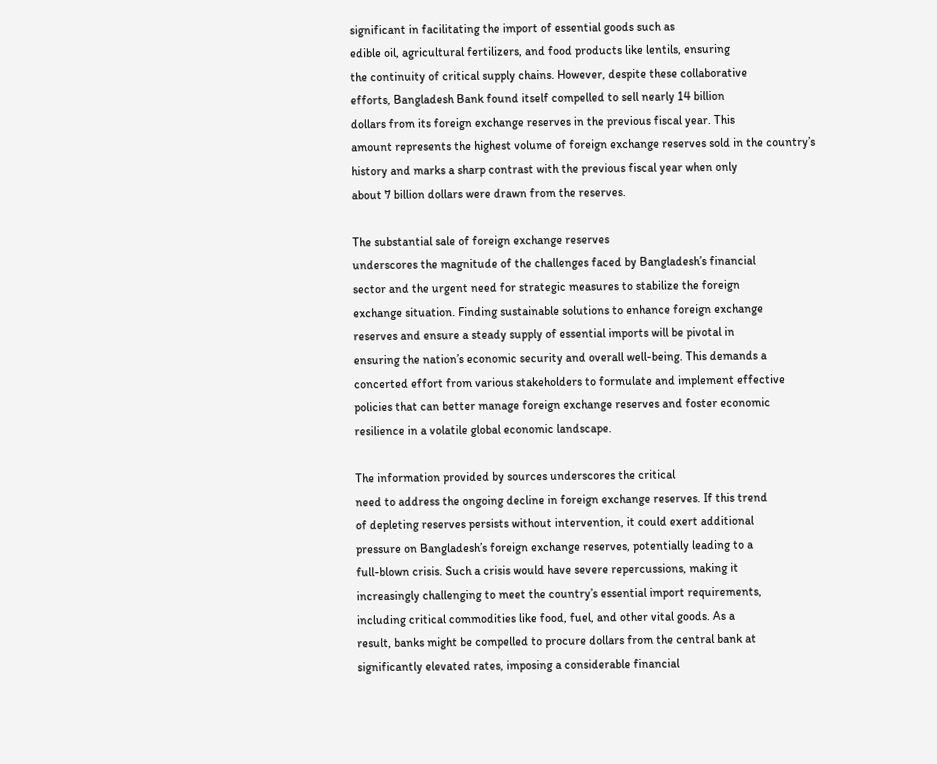significant in facilitating the import of essential goods such as
edible oil, agricultural fertilizers, and food products like lentils, ensuring
the continuity of critical supply chains. However, despite these collaborative
efforts, Bangladesh Bank found itself compelled to sell nearly 14 billion
dollars from its foreign exchange reserves in the previous fiscal year. This
amount represents the highest volume of foreign exchange reserves sold in the country’s
history and marks a sharp contrast with the previous fiscal year when only
about 7 billion dollars were drawn from the reserves.

The substantial sale of foreign exchange reserves
underscores the magnitude of the challenges faced by Bangladesh’s financial
sector and the urgent need for strategic measures to stabilize the foreign
exchange situation. Finding sustainable solutions to enhance foreign exchange
reserves and ensure a steady supply of essential imports will be pivotal in
ensuring the nation’s economic security and overall well-being. This demands a
concerted effort from various stakeholders to formulate and implement effective
policies that can better manage foreign exchange reserves and foster economic
resilience in a volatile global economic landscape.

The information provided by sources underscores the critical
need to address the ongoing decline in foreign exchange reserves. If this trend
of depleting reserves persists without intervention, it could exert additional
pressure on Bangladesh’s foreign exchange reserves, potentially leading to a
full-blown crisis. Such a crisis would have severe repercussions, making it
increasingly challenging to meet the country’s essential import requirements,
including critical commodities like food, fuel, and other vital goods. As a
result, banks might be compelled to procure dollars from the central bank at
significantly elevated rates, imposing a considerable financial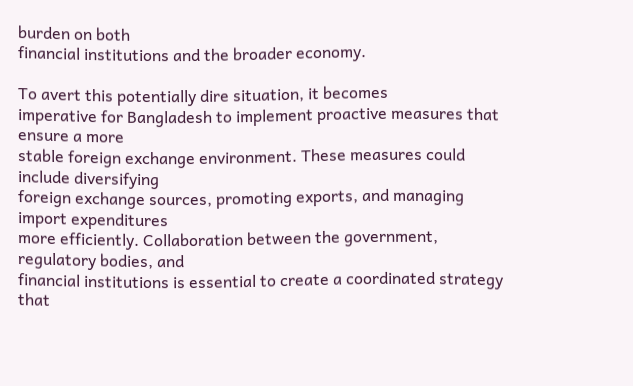burden on both
financial institutions and the broader economy.

To avert this potentially dire situation, it becomes
imperative for Bangladesh to implement proactive measures that ensure a more
stable foreign exchange environment. These measures could include diversifying
foreign exchange sources, promoting exports, and managing import expenditures
more efficiently. Collaboration between the government, regulatory bodies, and
financial institutions is essential to create a coordinated strategy that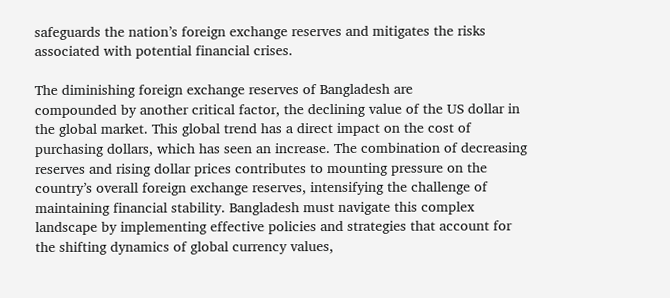safeguards the nation’s foreign exchange reserves and mitigates the risks
associated with potential financial crises.

The diminishing foreign exchange reserves of Bangladesh are
compounded by another critical factor, the declining value of the US dollar in
the global market. This global trend has a direct impact on the cost of
purchasing dollars, which has seen an increase. The combination of decreasing
reserves and rising dollar prices contributes to mounting pressure on the
country’s overall foreign exchange reserves, intensifying the challenge of
maintaining financial stability. Bangladesh must navigate this complex
landscape by implementing effective policies and strategies that account for
the shifting dynamics of global currency values,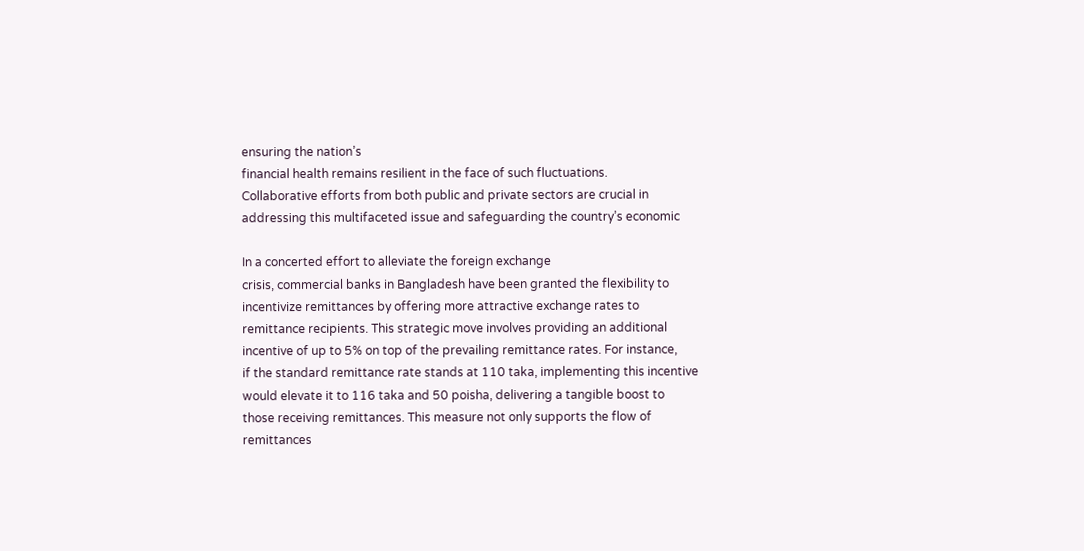ensuring the nation’s
financial health remains resilient in the face of such fluctuations.
Collaborative efforts from both public and private sectors are crucial in
addressing this multifaceted issue and safeguarding the country’s economic

In a concerted effort to alleviate the foreign exchange
crisis, commercial banks in Bangladesh have been granted the flexibility to
incentivize remittances by offering more attractive exchange rates to
remittance recipients. This strategic move involves providing an additional
incentive of up to 5% on top of the prevailing remittance rates. For instance,
if the standard remittance rate stands at 110 taka, implementing this incentive
would elevate it to 116 taka and 50 poisha, delivering a tangible boost to
those receiving remittances. This measure not only supports the flow of
remittances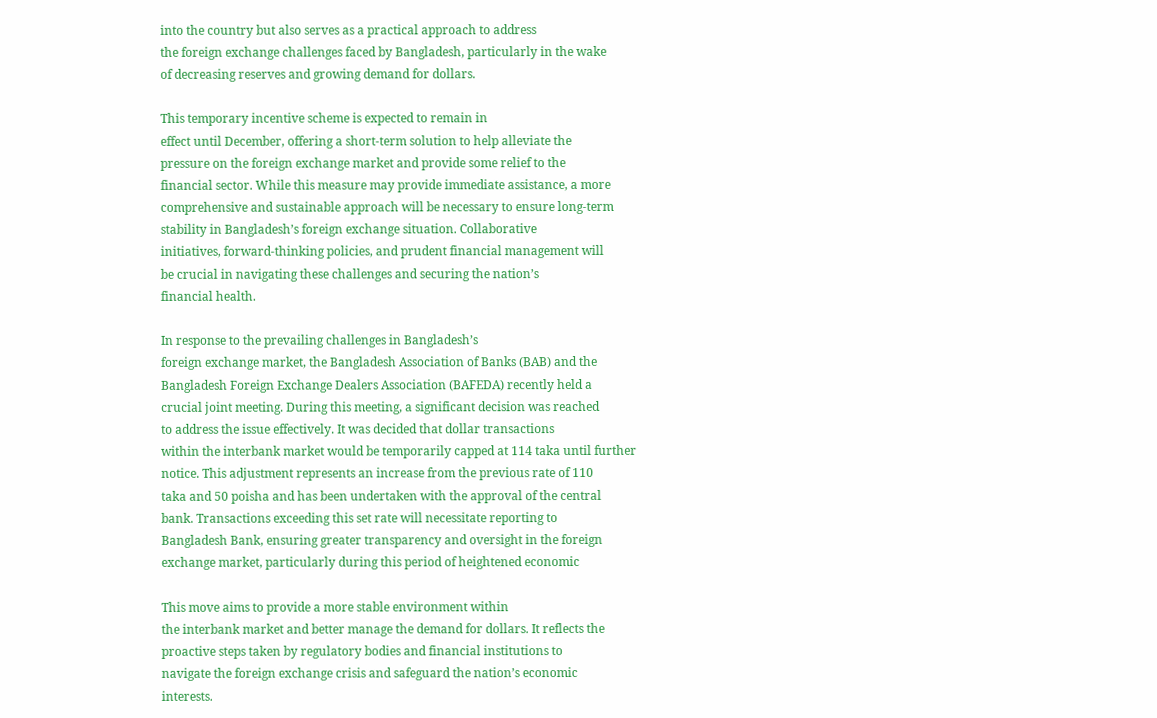into the country but also serves as a practical approach to address
the foreign exchange challenges faced by Bangladesh, particularly in the wake
of decreasing reserves and growing demand for dollars.

This temporary incentive scheme is expected to remain in
effect until December, offering a short-term solution to help alleviate the
pressure on the foreign exchange market and provide some relief to the
financial sector. While this measure may provide immediate assistance, a more
comprehensive and sustainable approach will be necessary to ensure long-term
stability in Bangladesh’s foreign exchange situation. Collaborative
initiatives, forward-thinking policies, and prudent financial management will
be crucial in navigating these challenges and securing the nation’s
financial health.

In response to the prevailing challenges in Bangladesh’s
foreign exchange market, the Bangladesh Association of Banks (BAB) and the
Bangladesh Foreign Exchange Dealers Association (BAFEDA) recently held a
crucial joint meeting. During this meeting, a significant decision was reached
to address the issue effectively. It was decided that dollar transactions
within the interbank market would be temporarily capped at 114 taka until further
notice. This adjustment represents an increase from the previous rate of 110
taka and 50 poisha and has been undertaken with the approval of the central
bank. Transactions exceeding this set rate will necessitate reporting to
Bangladesh Bank, ensuring greater transparency and oversight in the foreign
exchange market, particularly during this period of heightened economic

This move aims to provide a more stable environment within
the interbank market and better manage the demand for dollars. It reflects the
proactive steps taken by regulatory bodies and financial institutions to
navigate the foreign exchange crisis and safeguard the nation’s economic
interests.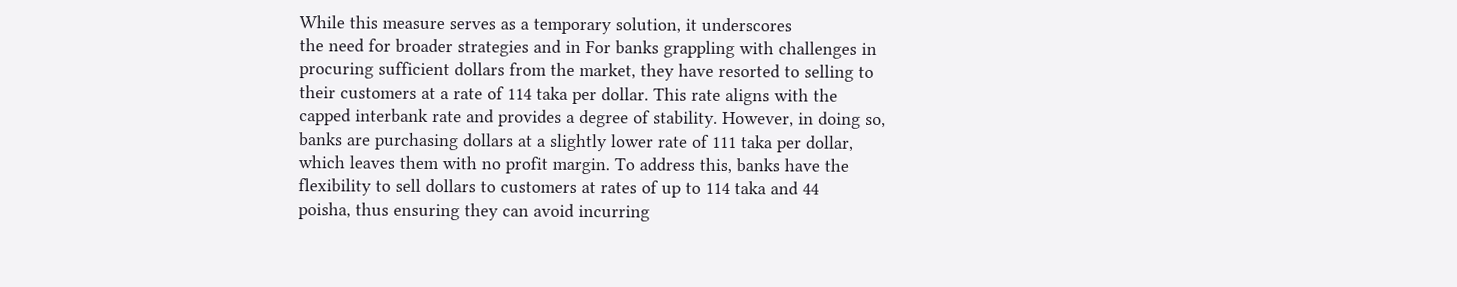While this measure serves as a temporary solution, it underscores
the need for broader strategies and in For banks grappling with challenges in
procuring sufficient dollars from the market, they have resorted to selling to
their customers at a rate of 114 taka per dollar. This rate aligns with the
capped interbank rate and provides a degree of stability. However, in doing so,
banks are purchasing dollars at a slightly lower rate of 111 taka per dollar,
which leaves them with no profit margin. To address this, banks have the
flexibility to sell dollars to customers at rates of up to 114 taka and 44
poisha, thus ensuring they can avoid incurring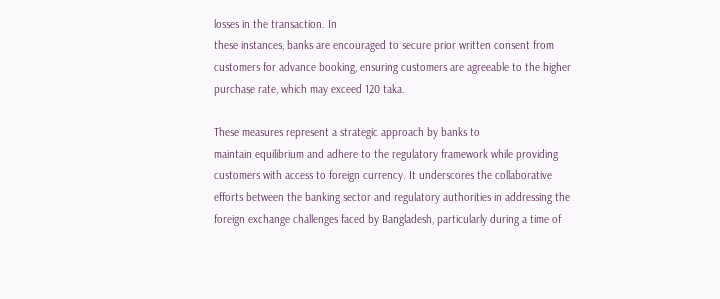losses in the transaction. In
these instances, banks are encouraged to secure prior written consent from
customers for advance booking, ensuring customers are agreeable to the higher
purchase rate, which may exceed 120 taka.

These measures represent a strategic approach by banks to
maintain equilibrium and adhere to the regulatory framework while providing
customers with access to foreign currency. It underscores the collaborative
efforts between the banking sector and regulatory authorities in addressing the
foreign exchange challenges faced by Bangladesh, particularly during a time of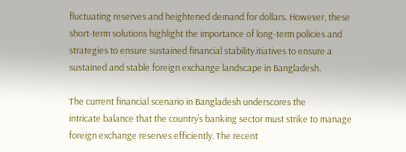fluctuating reserves and heightened demand for dollars. However, these
short-term solutions highlight the importance of long-term policies and
strategies to ensure sustained financial stability.itiatives to ensure a
sustained and stable foreign exchange landscape in Bangladesh.

The current financial scenario in Bangladesh underscores the
intricate balance that the country’s banking sector must strike to manage
foreign exchange reserves efficiently. The recent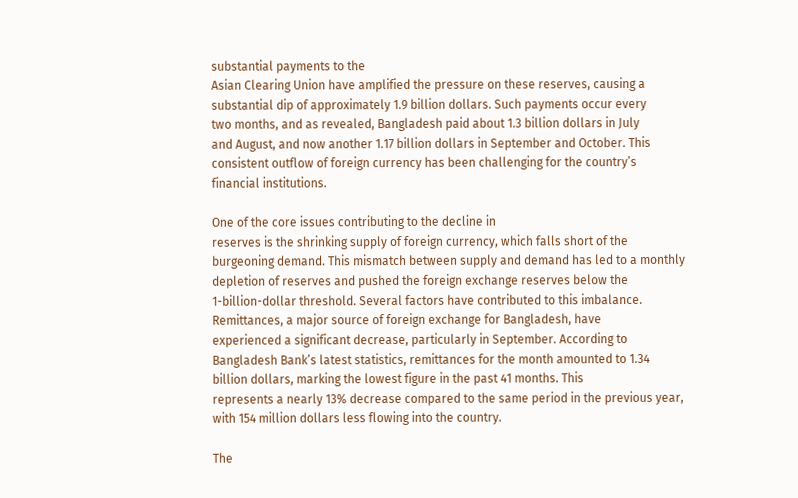substantial payments to the
Asian Clearing Union have amplified the pressure on these reserves, causing a
substantial dip of approximately 1.9 billion dollars. Such payments occur every
two months, and as revealed, Bangladesh paid about 1.3 billion dollars in July
and August, and now another 1.17 billion dollars in September and October. This
consistent outflow of foreign currency has been challenging for the country’s
financial institutions.

One of the core issues contributing to the decline in
reserves is the shrinking supply of foreign currency, which falls short of the
burgeoning demand. This mismatch between supply and demand has led to a monthly
depletion of reserves and pushed the foreign exchange reserves below the
1-billion-dollar threshold. Several factors have contributed to this imbalance.
Remittances, a major source of foreign exchange for Bangladesh, have
experienced a significant decrease, particularly in September. According to
Bangladesh Bank’s latest statistics, remittances for the month amounted to 1.34
billion dollars, marking the lowest figure in the past 41 months. This
represents a nearly 13% decrease compared to the same period in the previous year,
with 154 million dollars less flowing into the country.

The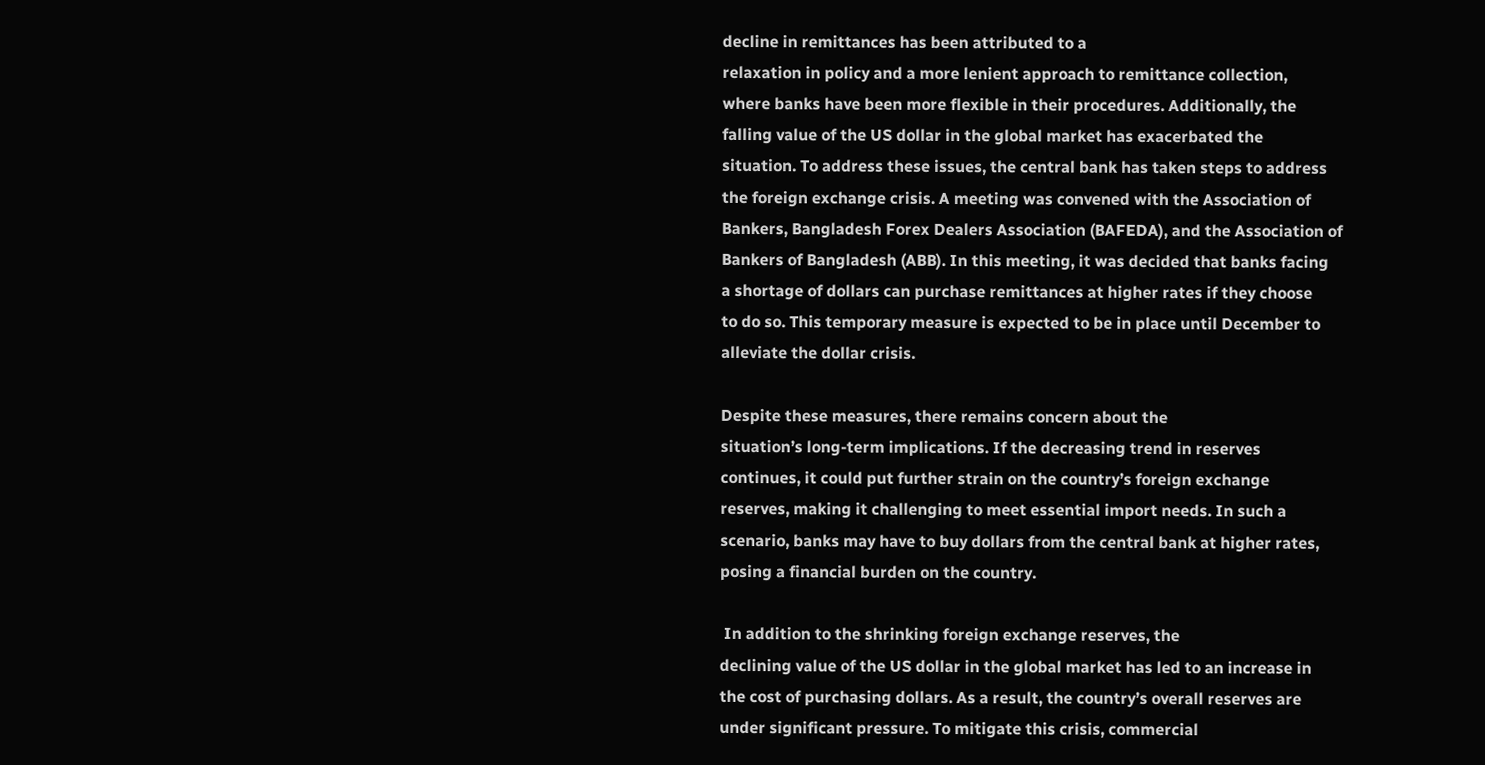decline in remittances has been attributed to a
relaxation in policy and a more lenient approach to remittance collection,
where banks have been more flexible in their procedures. Additionally, the
falling value of the US dollar in the global market has exacerbated the
situation. To address these issues, the central bank has taken steps to address
the foreign exchange crisis. A meeting was convened with the Association of
Bankers, Bangladesh Forex Dealers Association (BAFEDA), and the Association of
Bankers of Bangladesh (ABB). In this meeting, it was decided that banks facing
a shortage of dollars can purchase remittances at higher rates if they choose
to do so. This temporary measure is expected to be in place until December to
alleviate the dollar crisis.

Despite these measures, there remains concern about the
situation’s long-term implications. If the decreasing trend in reserves
continues, it could put further strain on the country’s foreign exchange
reserves, making it challenging to meet essential import needs. In such a
scenario, banks may have to buy dollars from the central bank at higher rates,
posing a financial burden on the country.

 In addition to the shrinking foreign exchange reserves, the
declining value of the US dollar in the global market has led to an increase in
the cost of purchasing dollars. As a result, the country’s overall reserves are
under significant pressure. To mitigate this crisis, commercial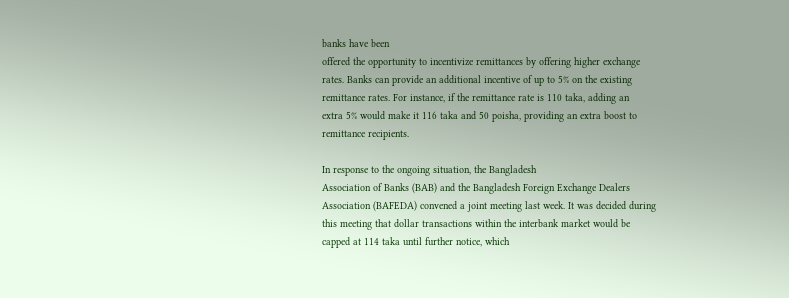banks have been
offered the opportunity to incentivize remittances by offering higher exchange
rates. Banks can provide an additional incentive of up to 5% on the existing
remittance rates. For instance, if the remittance rate is 110 taka, adding an
extra 5% would make it 116 taka and 50 poisha, providing an extra boost to
remittance recipients.

In response to the ongoing situation, the Bangladesh
Association of Banks (BAB) and the Bangladesh Foreign Exchange Dealers
Association (BAFEDA) convened a joint meeting last week. It was decided during
this meeting that dollar transactions within the interbank market would be
capped at 114 taka until further notice, which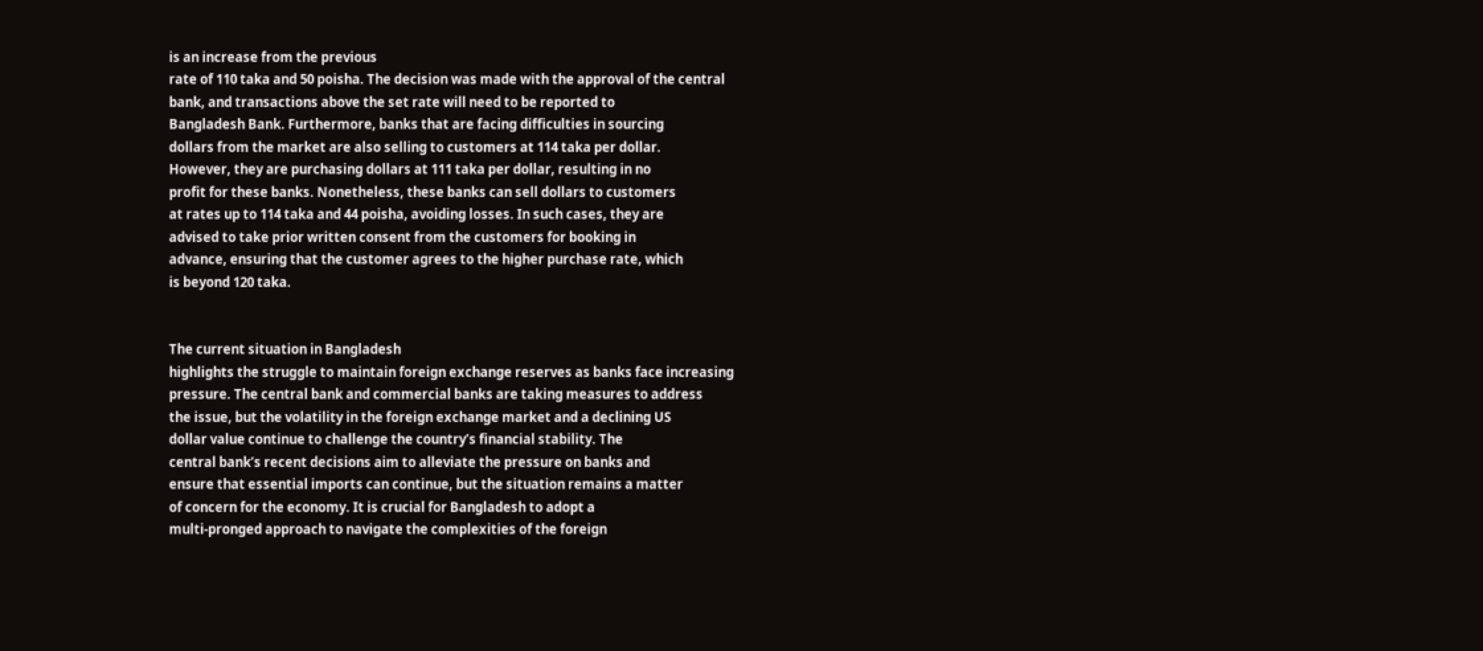is an increase from the previous
rate of 110 taka and 50 poisha. The decision was made with the approval of the central
bank, and transactions above the set rate will need to be reported to
Bangladesh Bank. Furthermore, banks that are facing difficulties in sourcing
dollars from the market are also selling to customers at 114 taka per dollar.
However, they are purchasing dollars at 111 taka per dollar, resulting in no
profit for these banks. Nonetheless, these banks can sell dollars to customers
at rates up to 114 taka and 44 poisha, avoiding losses. In such cases, they are
advised to take prior written consent from the customers for booking in
advance, ensuring that the customer agrees to the higher purchase rate, which
is beyond 120 taka.


The current situation in Bangladesh
highlights the struggle to maintain foreign exchange reserves as banks face increasing
pressure. The central bank and commercial banks are taking measures to address
the issue, but the volatility in the foreign exchange market and a declining US
dollar value continue to challenge the country’s financial stability. The
central bank’s recent decisions aim to alleviate the pressure on banks and
ensure that essential imports can continue, but the situation remains a matter
of concern for the economy. It is crucial for Bangladesh to adopt a
multi-pronged approach to navigate the complexities of the foreign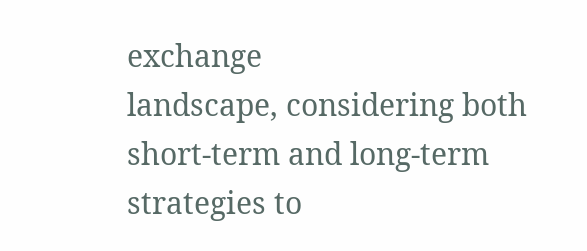exchange
landscape, considering both short-term and long-term strategies to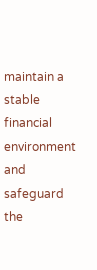maintain a
stable financial environment and safeguard the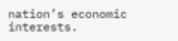nation’s economic interests.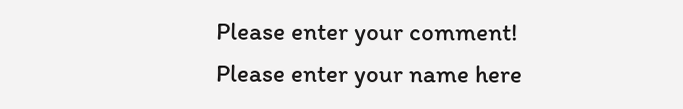Please enter your comment!
Please enter your name here